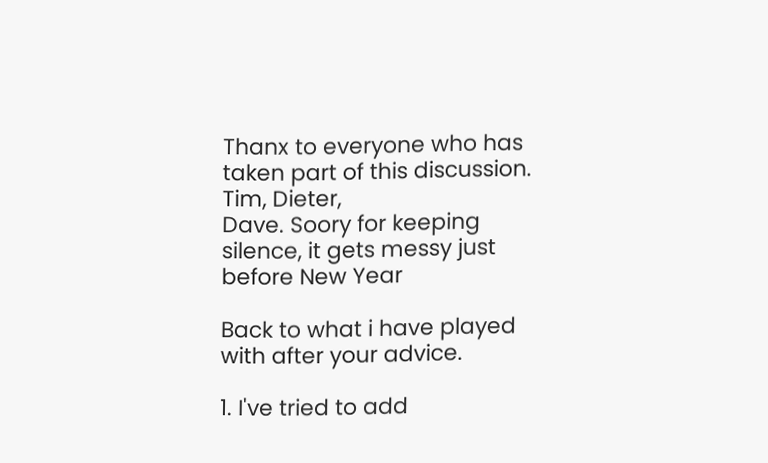Thanx to everyone who has taken part of this discussion. Tim, Dieter,
Dave. Soory for keeping silence, it gets messy just before New Year

Back to what i have played with after your advice.

1. I've tried to add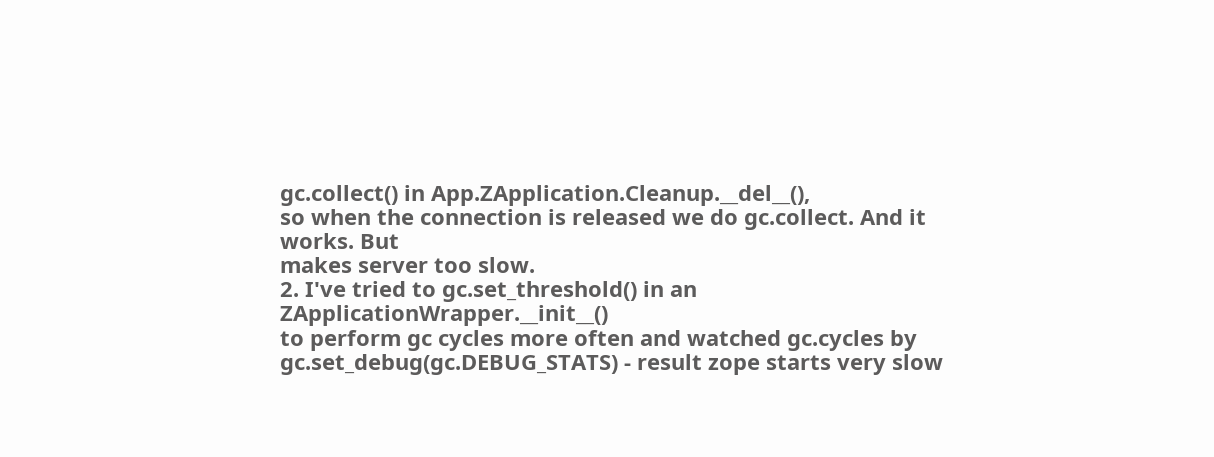gc.collect() in App.ZApplication.Cleanup.__del__(),
so when the connection is released we do gc.collect. And it works. But
makes server too slow.
2. I've tried to gc.set_threshold() in an ZApplicationWrapper.__init__()
to perform gc cycles more often and watched gc.cycles by
gc.set_debug(gc.DEBUG_STATS) - result zope starts very slow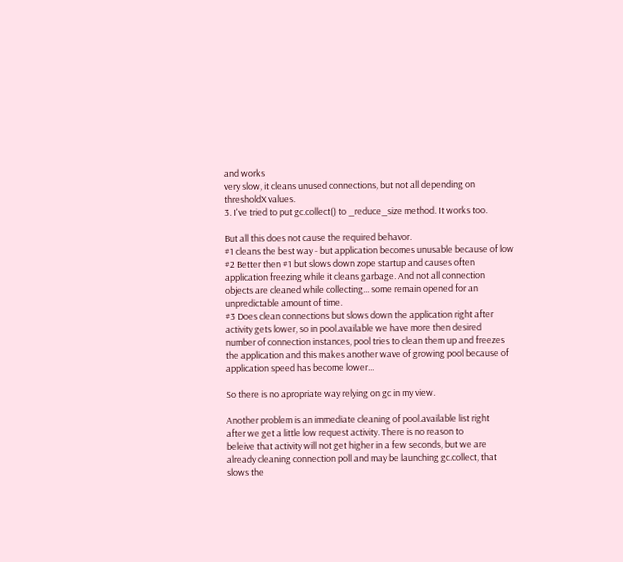and works
very slow, it cleans unused connections, but not all depending on
thresholdX values.
3. I've tried to put gc.collect() to _reduce_size method. It works too.

But all this does not cause the required behavor.
#1 cleans the best way - but application becomes unusable because of low
#2 Better then #1 but slows down zope startup and causes often
application freezing while it cleans garbage. And not all connection
objects are cleaned while collecting... some remain opened for an
unpredictable amount of time.
#3 Does clean connections but slows down the application right after
activity gets lower, so in pool.available we have more then desired
number of connection instances, pool tries to clean them up and freezes
the application and this makes another wave of growing pool because of
application speed has become lower...

So there is no apropriate way relying on gc in my view.

Another problem is an immediate cleaning of pool.available list right
after we get a little low request activity. There is no reason to
beleive that activity will not get higher in a few seconds, but we are
already cleaning connection poll and may be launching gc.collect, that
slows the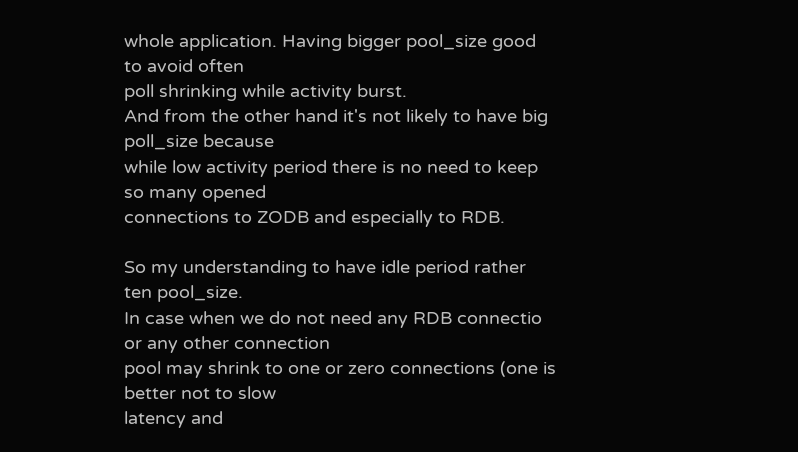whole application. Having bigger pool_size good to avoid often
poll shrinking while activity burst.
And from the other hand it's not likely to have big poll_size because
while low activity period there is no need to keep so many opened
connections to ZODB and especially to RDB.

So my understanding to have idle period rather ten pool_size.
In case when we do not need any RDB connectio or any other connection
pool may shrink to one or zero connections (one is better not to slow
latency and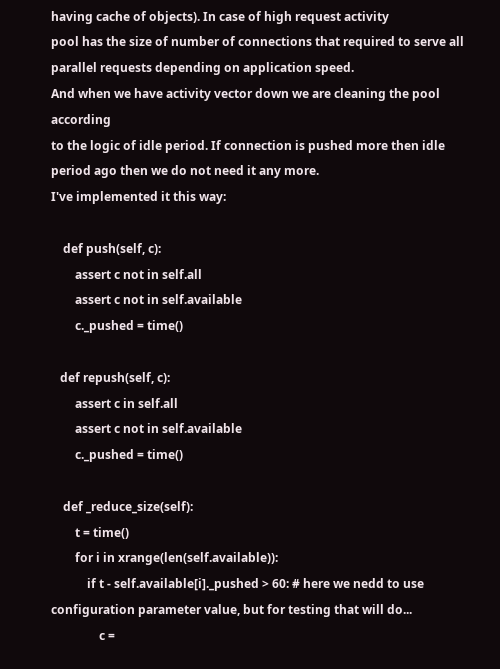having cache of objects). In case of high request activity
pool has the size of number of connections that required to serve all
parallel requests depending on application speed.
And when we have activity vector down we are cleaning the pool according
to the logic of idle period. If connection is pushed more then idle
period ago then we do not need it any more.
I've implemented it this way:

    def push(self, c):
        assert c not in self.all
        assert c not in self.available
        c._pushed = time()

   def repush(self, c):
        assert c in self.all
        assert c not in self.available
        c._pushed = time()

    def _reduce_size(self):
        t = time()
        for i in xrange(len(self.available)):
            if t - self.available[i]._pushed > 60: # here we nedd to use
configuration parameter value, but for testing that will do...
                c =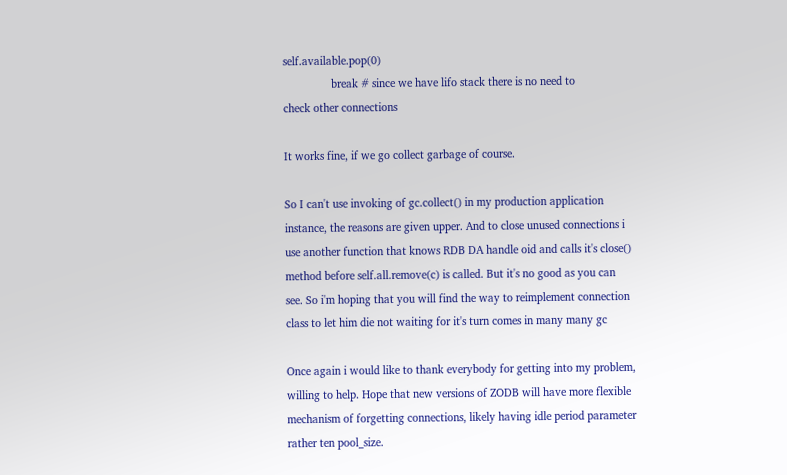self.available.pop(0)
                break # since we have lifo stack there is no need to
check other connections

It works fine, if we go collect garbage of course.

So I can't use invoking of gc.collect() in my production application
instance, the reasons are given upper. And to close unused connections i
use another function that knows RDB DA handle oid and calls it's close()
method before self.all.remove(c) is called. But it's no good as you can
see. So i'm hoping that you will find the way to reimplement connection
class to let him die not waiting for it's turn comes in many many gc

Once again i would like to thank everybody for getting into my problem,
willing to help. Hope that new versions of ZODB will have more flexible
mechanism of forgetting connections, likely having idle period parameter
rather ten pool_size.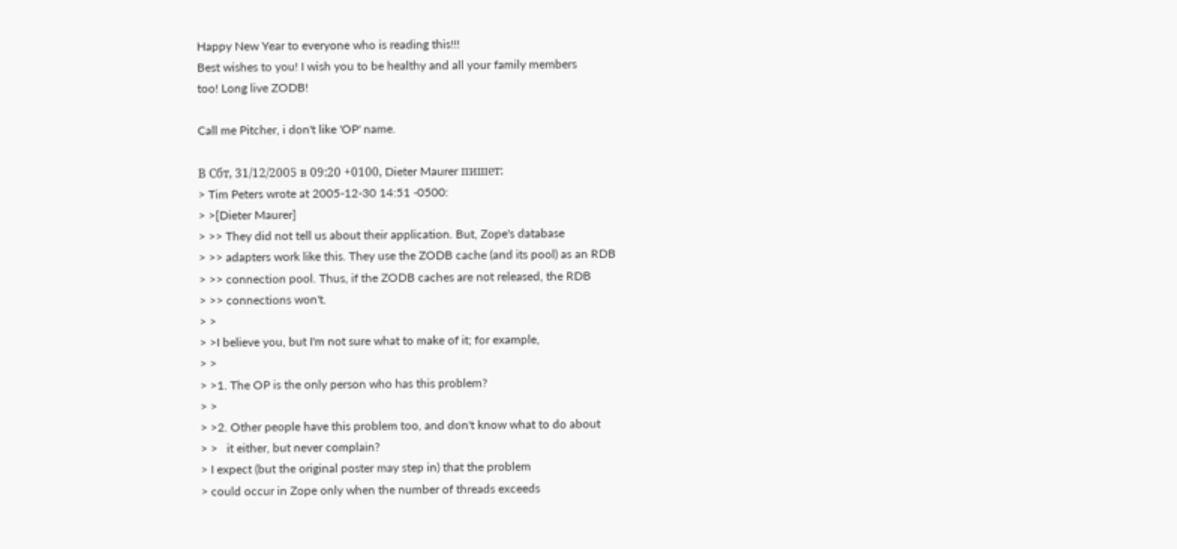Happy New Year to everyone who is reading this!!!
Best wishes to you! I wish you to be healthy and all your family members
too! Long live ZODB!

Call me Pitcher, i don't like 'OP' name.

В Сбт, 31/12/2005 в 09:20 +0100, Dieter Maurer пишет:
> Tim Peters wrote at 2005-12-30 14:51 -0500:
> >[Dieter Maurer]
> >> They did not tell us about their application. But, Zope's database
> >> adapters work like this. They use the ZODB cache (and its pool) as an RDB
> >> connection pool. Thus, if the ZODB caches are not released, the RDB
> >> connections won't.
> >
> >I believe you, but I'm not sure what to make of it; for example,
> >
> >1. The OP is the only person who has this problem?
> >
> >2. Other people have this problem too, and don't know what to do about
> >   it either, but never complain?
> I expect (but the original poster may step in) that the problem
> could occur in Zope only when the number of threads exceeds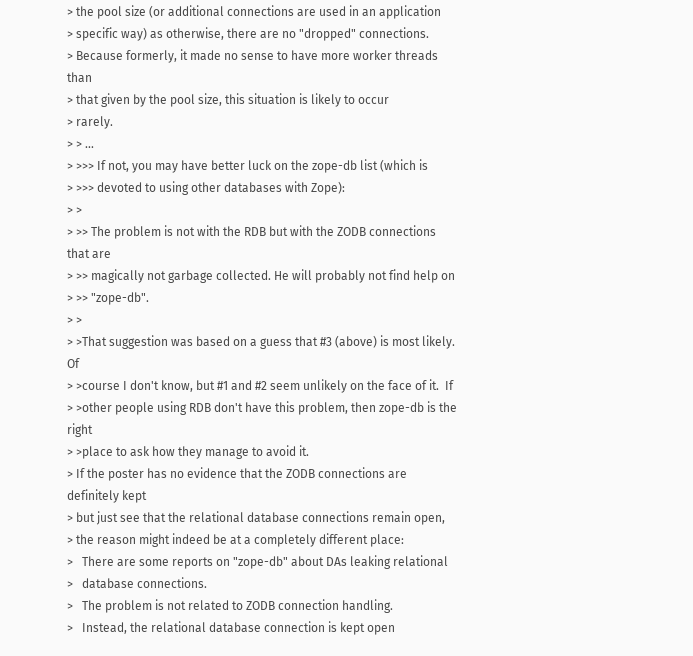> the pool size (or additional connections are used in an application
> specific way) as otherwise, there are no "dropped" connections.
> Because formerly, it made no sense to have more worker threads than
> that given by the pool size, this situation is likely to occur
> rarely.
> > ...
> >>> If not, you may have better luck on the zope-db list (which is
> >>> devoted to using other databases with Zope):
> >
> >> The problem is not with the RDB but with the ZODB connections that are
> >> magically not garbage collected. He will probably not find help on
> >> "zope-db".
> >
> >That suggestion was based on a guess that #3 (above) is most likely.  Of
> >course I don't know, but #1 and #2 seem unlikely on the face of it.  If
> >other people using RDB don't have this problem, then zope-db is the right
> >place to ask how they manage to avoid it.
> If the poster has no evidence that the ZODB connections are definitely kept
> but just see that the relational database connections remain open,
> the reason might indeed be at a completely different place:
>   There are some reports on "zope-db" about DAs leaking relational
>   database connections.
>   The problem is not related to ZODB connection handling.
>   Instead, the relational database connection is kept open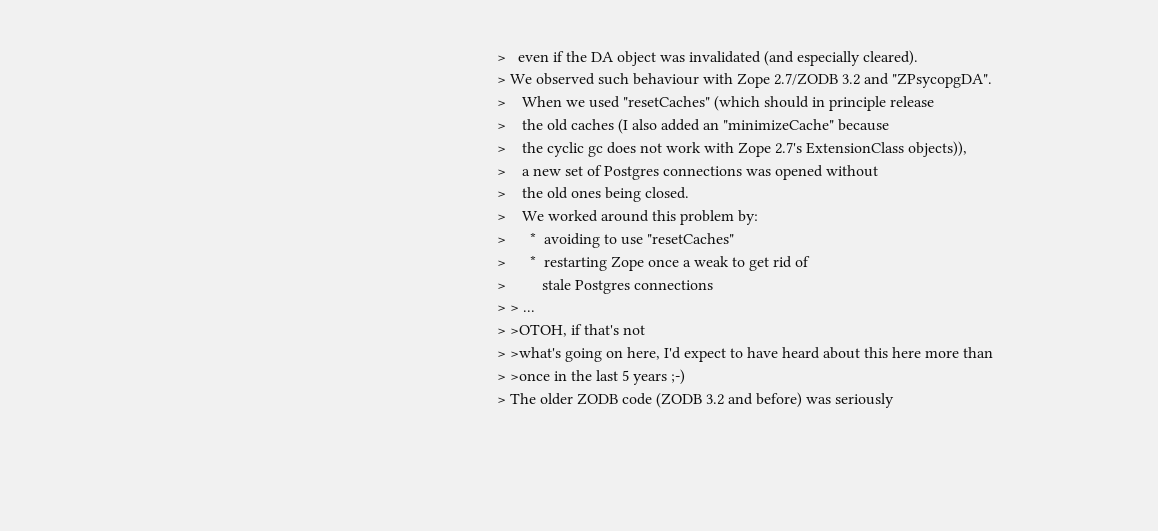>   even if the DA object was invalidated (and especially cleared).
> We observed such behaviour with Zope 2.7/ZODB 3.2 and "ZPsycopgDA".
>    When we used "resetCaches" (which should in principle release
>    the old caches (I also added an "minimizeCache" because
>    the cyclic gc does not work with Zope 2.7's ExtensionClass objects)),
>    a new set of Postgres connections was opened without
>    the old ones being closed.
>    We worked around this problem by:
>      *  avoiding to use "resetCaches"
>      *  restarting Zope once a weak to get rid of
>         stale Postgres connections
> > ...
> >OTOH, if that's not
> >what's going on here, I'd expect to have heard about this here more than
> >once in the last 5 years ;-)
> The older ZODB code (ZODB 3.2 and before) was seriously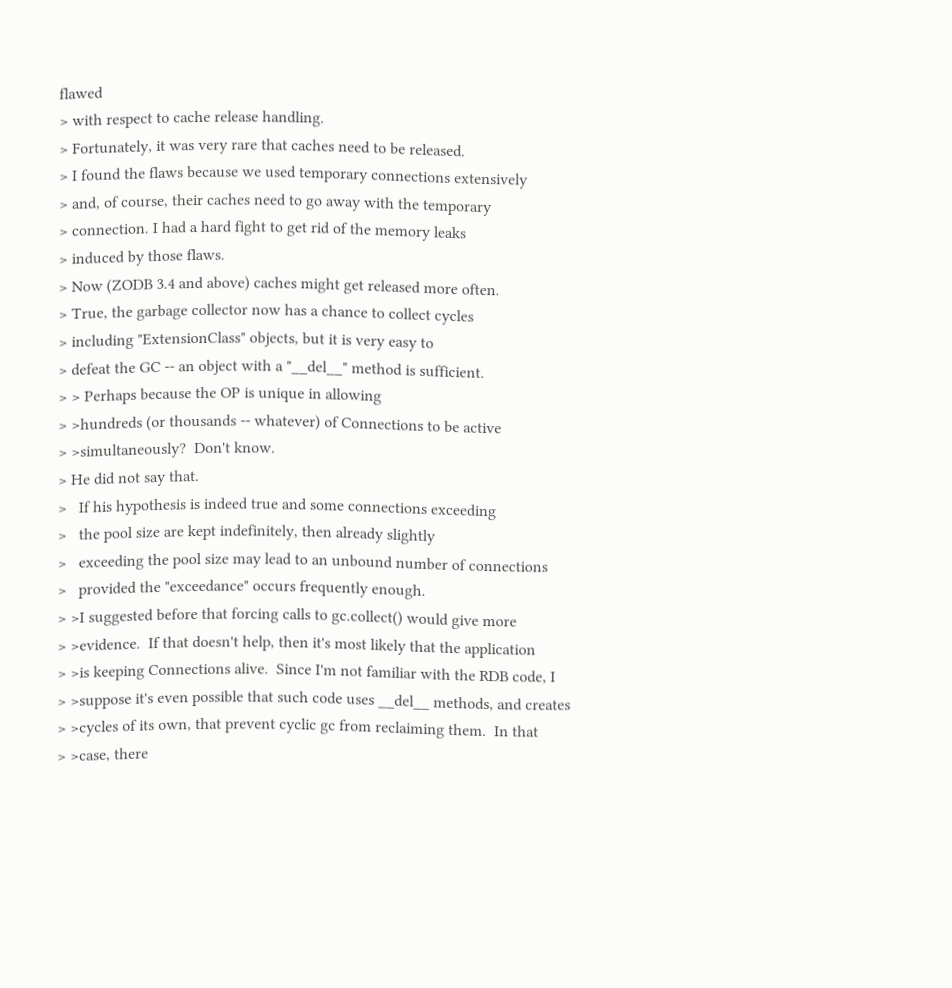flawed
> with respect to cache release handling.
> Fortunately, it was very rare that caches need to be released.
> I found the flaws because we used temporary connections extensively
> and, of course, their caches need to go away with the temporary
> connection. I had a hard fight to get rid of the memory leaks
> induced by those flaws.
> Now (ZODB 3.4 and above) caches might get released more often.
> True, the garbage collector now has a chance to collect cycles
> including "ExtensionClass" objects, but it is very easy to
> defeat the GC -- an object with a "__del__" method is sufficient.
> > Perhaps because the OP is unique in allowing
> >hundreds (or thousands -- whatever) of Connections to be active
> >simultaneously?  Don't know.
> He did not say that.
>   If his hypothesis is indeed true and some connections exceeding
>   the pool size are kept indefinitely, then already slightly
>   exceeding the pool size may lead to an unbound number of connections
>   provided the "exceedance" occurs frequently enough.
> >I suggested before that forcing calls to gc.collect() would give more
> >evidence.  If that doesn't help, then it's most likely that the application
> >is keeping Connections alive.  Since I'm not familiar with the RDB code, I
> >suppose it's even possible that such code uses __del__ methods, and creates
> >cycles of its own, that prevent cyclic gc from reclaiming them.  In that
> >case, there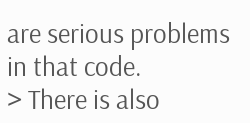are serious problems in that code.
> There is also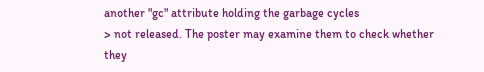another "gc" attribute holding the garbage cycles
> not released. The poster may examine them to check whether they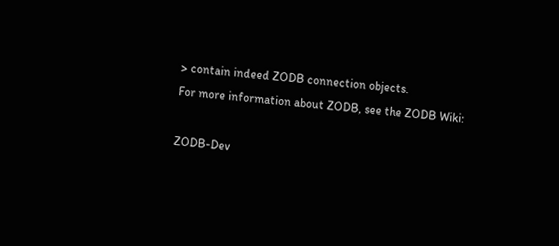> contain indeed ZODB connection objects.
For more information about ZODB, see the ZODB Wiki:

ZODB-Dev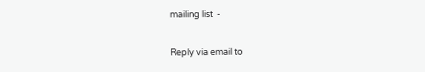mailing list  -

Reply via email to